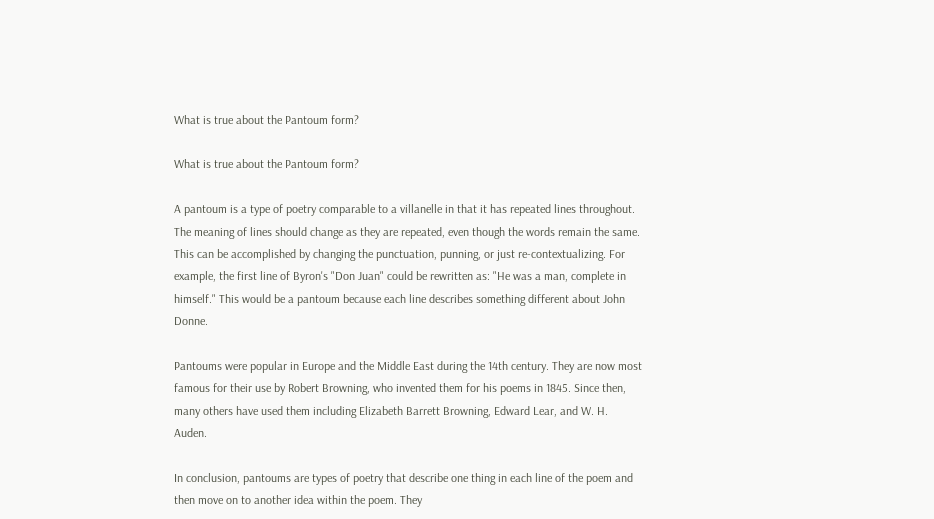What is true about the Pantoum form?

What is true about the Pantoum form?

A pantoum is a type of poetry comparable to a villanelle in that it has repeated lines throughout. The meaning of lines should change as they are repeated, even though the words remain the same. This can be accomplished by changing the punctuation, punning, or just re-contextualizing. For example, the first line of Byron's "Don Juan" could be rewritten as: "He was a man, complete in himself." This would be a pantoum because each line describes something different about John Donne.

Pantoums were popular in Europe and the Middle East during the 14th century. They are now most famous for their use by Robert Browning, who invented them for his poems in 1845. Since then, many others have used them including Elizabeth Barrett Browning, Edward Lear, and W. H. Auden.

In conclusion, pantoums are types of poetry that describe one thing in each line of the poem and then move on to another idea within the poem. They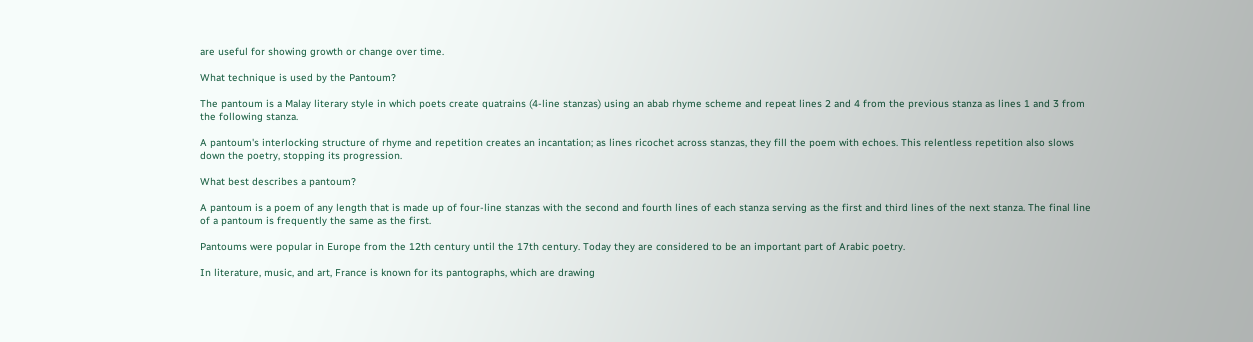are useful for showing growth or change over time.

What technique is used by the Pantoum?

The pantoum is a Malay literary style in which poets create quatrains (4-line stanzas) using an abab rhyme scheme and repeat lines 2 and 4 from the previous stanza as lines 1 and 3 from the following stanza.

A pantoum's interlocking structure of rhyme and repetition creates an incantation; as lines ricochet across stanzas, they fill the poem with echoes. This relentless repetition also slows down the poetry, stopping its progression.

What best describes a pantoum?

A pantoum is a poem of any length that is made up of four-line stanzas with the second and fourth lines of each stanza serving as the first and third lines of the next stanza. The final line of a pantoum is frequently the same as the first.

Pantoums were popular in Europe from the 12th century until the 17th century. Today they are considered to be an important part of Arabic poetry.

In literature, music, and art, France is known for its pantographs, which are drawing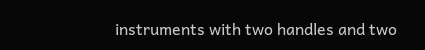instruments with two handles and two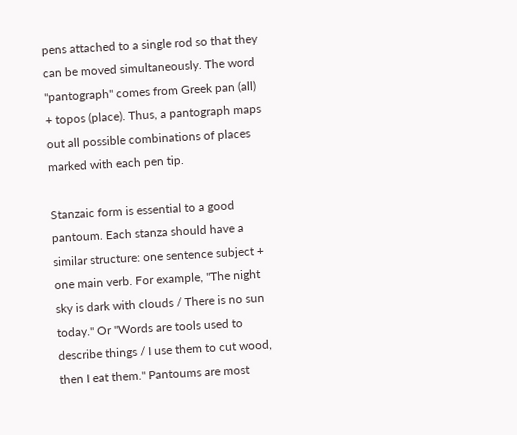pens attached to a single rod so that they can be moved simultaneously. The word "pantograph" comes from Greek pan (all) + topos (place). Thus, a pantograph maps out all possible combinations of places marked with each pen tip.

Stanzaic form is essential to a good pantoum. Each stanza should have a similar structure: one sentence subject + one main verb. For example, "The night sky is dark with clouds / There is no sun today." Or "Words are tools used to describe things / I use them to cut wood, then I eat them." Pantoums are most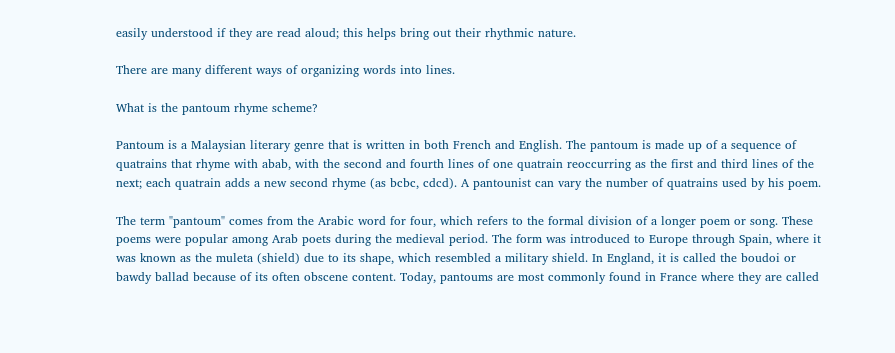easily understood if they are read aloud; this helps bring out their rhythmic nature.

There are many different ways of organizing words into lines.

What is the pantoum rhyme scheme?

Pantoum is a Malaysian literary genre that is written in both French and English. The pantoum is made up of a sequence of quatrains that rhyme with abab, with the second and fourth lines of one quatrain reoccurring as the first and third lines of the next; each quatrain adds a new second rhyme (as bcbc, cdcd). A pantounist can vary the number of quatrains used by his poem.

The term "pantoum" comes from the Arabic word for four, which refers to the formal division of a longer poem or song. These poems were popular among Arab poets during the medieval period. The form was introduced to Europe through Spain, where it was known as the muleta (shield) due to its shape, which resembled a military shield. In England, it is called the boudoi or bawdy ballad because of its often obscene content. Today, pantoums are most commonly found in France where they are called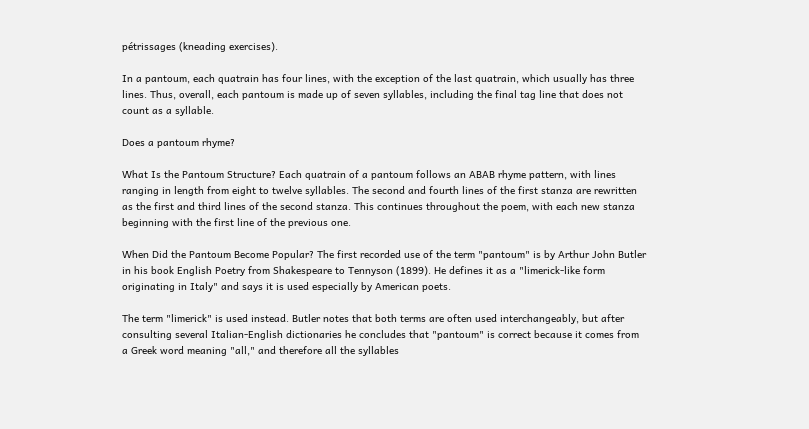pétrissages (kneading exercises).

In a pantoum, each quatrain has four lines, with the exception of the last quatrain, which usually has three lines. Thus, overall, each pantoum is made up of seven syllables, including the final tag line that does not count as a syllable.

Does a pantoum rhyme?

What Is the Pantoum Structure? Each quatrain of a pantoum follows an ABAB rhyme pattern, with lines ranging in length from eight to twelve syllables. The second and fourth lines of the first stanza are rewritten as the first and third lines of the second stanza. This continues throughout the poem, with each new stanza beginning with the first line of the previous one.

When Did the Pantoum Become Popular? The first recorded use of the term "pantoum" is by Arthur John Butler in his book English Poetry from Shakespeare to Tennyson (1899). He defines it as a "limerick-like form originating in Italy" and says it is used especially by American poets.

The term "limerick" is used instead. Butler notes that both terms are often used interchangeably, but after consulting several Italian-English dictionaries he concludes that "pantoum" is correct because it comes from a Greek word meaning "all," and therefore all the syllables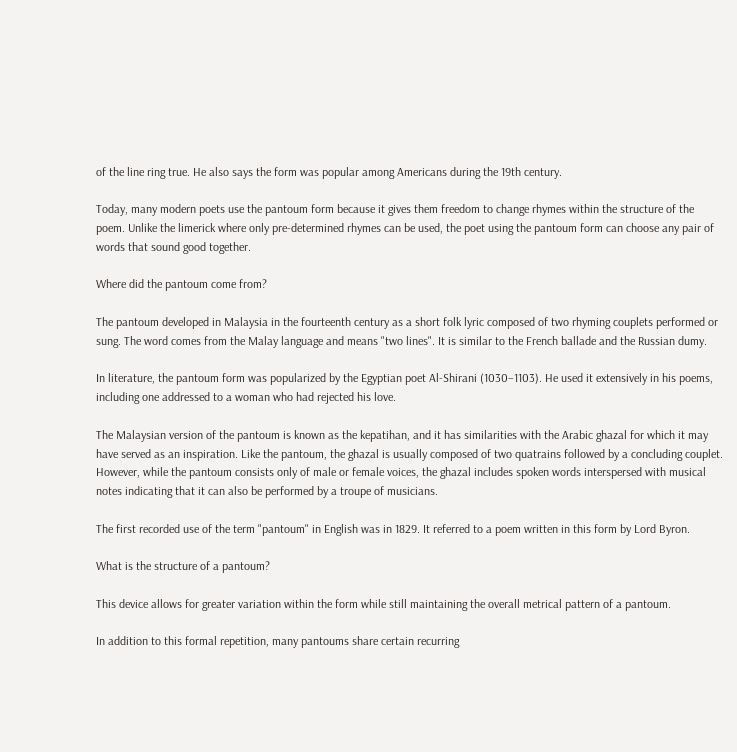of the line ring true. He also says the form was popular among Americans during the 19th century.

Today, many modern poets use the pantoum form because it gives them freedom to change rhymes within the structure of the poem. Unlike the limerick where only pre-determined rhymes can be used, the poet using the pantoum form can choose any pair of words that sound good together.

Where did the pantoum come from?

The pantoum developed in Malaysia in the fourteenth century as a short folk lyric composed of two rhyming couplets performed or sung. The word comes from the Malay language and means "two lines". It is similar to the French ballade and the Russian dumy.

In literature, the pantoum form was popularized by the Egyptian poet Al-Shirani (1030–1103). He used it extensively in his poems, including one addressed to a woman who had rejected his love.

The Malaysian version of the pantoum is known as the kepatihan, and it has similarities with the Arabic ghazal for which it may have served as an inspiration. Like the pantoum, the ghazal is usually composed of two quatrains followed by a concluding couplet. However, while the pantoum consists only of male or female voices, the ghazal includes spoken words interspersed with musical notes indicating that it can also be performed by a troupe of musicians.

The first recorded use of the term "pantoum" in English was in 1829. It referred to a poem written in this form by Lord Byron.

What is the structure of a pantoum?

This device allows for greater variation within the form while still maintaining the overall metrical pattern of a pantoum.

In addition to this formal repetition, many pantoums share certain recurring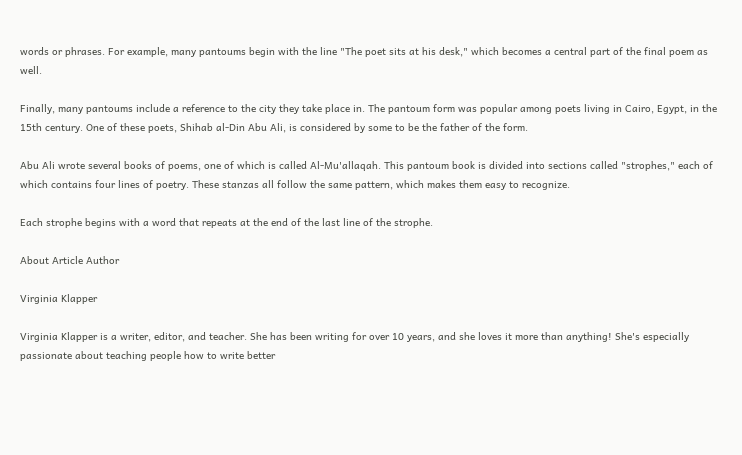words or phrases. For example, many pantoums begin with the line "The poet sits at his desk," which becomes a central part of the final poem as well.

Finally, many pantoums include a reference to the city they take place in. The pantoum form was popular among poets living in Cairo, Egypt, in the 15th century. One of these poets, Shihab al-Din Abu Ali, is considered by some to be the father of the form.

Abu Ali wrote several books of poems, one of which is called Al-Mu'allaqah. This pantoum book is divided into sections called "strophes," each of which contains four lines of poetry. These stanzas all follow the same pattern, which makes them easy to recognize.

Each strophe begins with a word that repeats at the end of the last line of the strophe.

About Article Author

Virginia Klapper

Virginia Klapper is a writer, editor, and teacher. She has been writing for over 10 years, and she loves it more than anything! She's especially passionate about teaching people how to write better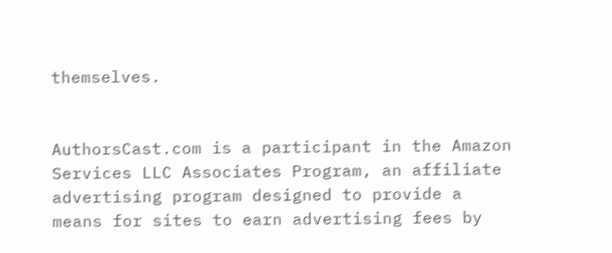themselves.


AuthorsCast.com is a participant in the Amazon Services LLC Associates Program, an affiliate advertising program designed to provide a means for sites to earn advertising fees by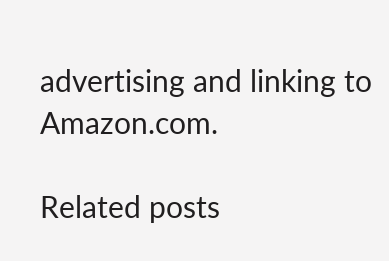advertising and linking to Amazon.com.

Related posts